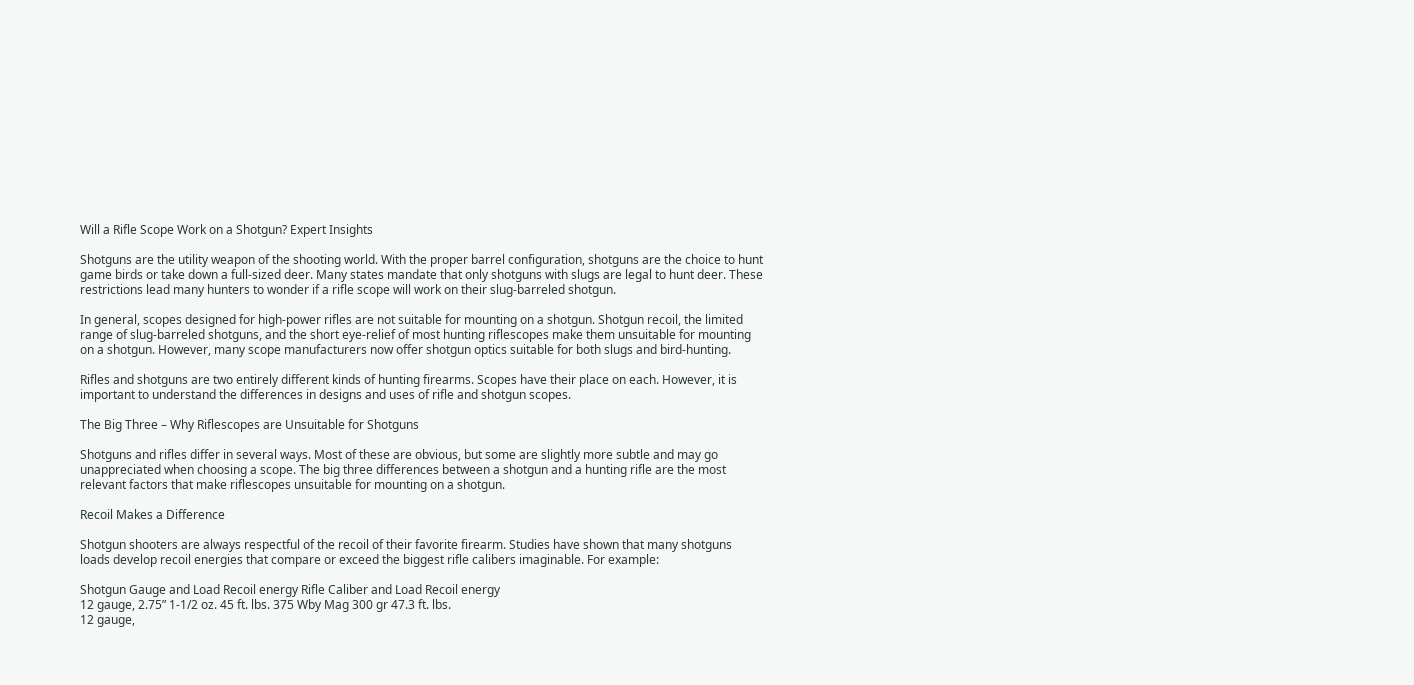Will a Rifle Scope Work on a Shotgun? Expert Insights

Shotguns are the utility weapon of the shooting world. With the proper barrel configuration, shotguns are the choice to hunt game birds or take down a full-sized deer. Many states mandate that only shotguns with slugs are legal to hunt deer. These restrictions lead many hunters to wonder if a rifle scope will work on their slug-barreled shotgun.

In general, scopes designed for high-power rifles are not suitable for mounting on a shotgun. Shotgun recoil, the limited range of slug-barreled shotguns, and the short eye-relief of most hunting riflescopes make them unsuitable for mounting on a shotgun. However, many scope manufacturers now offer shotgun optics suitable for both slugs and bird-hunting.

Rifles and shotguns are two entirely different kinds of hunting firearms. Scopes have their place on each. However, it is important to understand the differences in designs and uses of rifle and shotgun scopes.

The Big Three – Why Riflescopes are Unsuitable for Shotguns

Shotguns and rifles differ in several ways. Most of these are obvious, but some are slightly more subtle and may go unappreciated when choosing a scope. The big three differences between a shotgun and a hunting rifle are the most relevant factors that make riflescopes unsuitable for mounting on a shotgun.

Recoil Makes a Difference

Shotgun shooters are always respectful of the recoil of their favorite firearm. Studies have shown that many shotguns loads develop recoil energies that compare or exceed the biggest rifle calibers imaginable. For example:

Shotgun Gauge and Load Recoil energy Rifle Caliber and Load Recoil energy
12 gauge, 2.75” 1-1/2 oz. 45 ft. lbs. 375 Wby Mag 300 gr 47.3 ft. lbs.
12 gauge,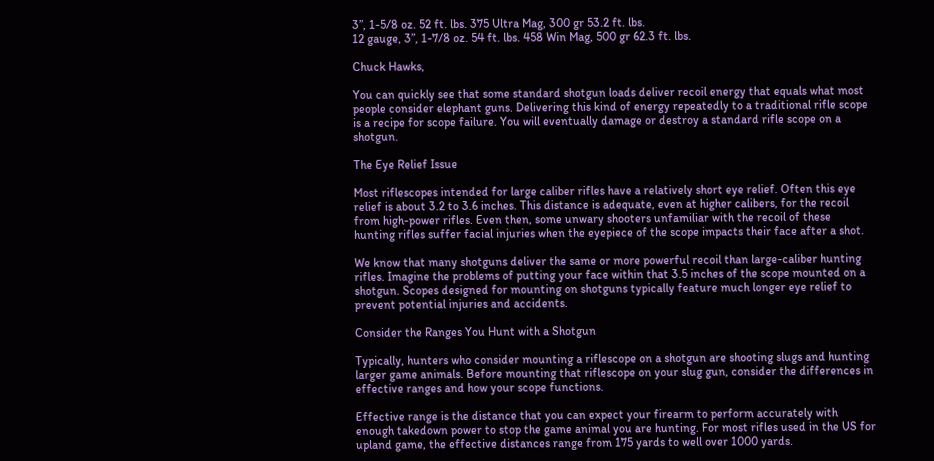3”, 1-5/8 oz. 52 ft. lbs. 375 Ultra Mag, 300 gr 53.2 ft. lbs.
12 gauge, 3”, 1-7/8 oz. 54 ft. lbs. 458 Win Mag, 500 gr 62.3 ft. lbs.

Chuck Hawks,

You can quickly see that some standard shotgun loads deliver recoil energy that equals what most people consider elephant guns. Delivering this kind of energy repeatedly to a traditional rifle scope is a recipe for scope failure. You will eventually damage or destroy a standard rifle scope on a shotgun.

The Eye Relief Issue

Most riflescopes intended for large caliber rifles have a relatively short eye relief. Often this eye relief is about 3.2 to 3.6 inches. This distance is adequate, even at higher calibers, for the recoil from high-power rifles. Even then, some unwary shooters unfamiliar with the recoil of these hunting rifles suffer facial injuries when the eyepiece of the scope impacts their face after a shot.

We know that many shotguns deliver the same or more powerful recoil than large-caliber hunting rifles. Imagine the problems of putting your face within that 3.5 inches of the scope mounted on a shotgun. Scopes designed for mounting on shotguns typically feature much longer eye relief to prevent potential injuries and accidents.

Consider the Ranges You Hunt with a Shotgun

Typically, hunters who consider mounting a riflescope on a shotgun are shooting slugs and hunting larger game animals. Before mounting that riflescope on your slug gun, consider the differences in effective ranges and how your scope functions.

Effective range is the distance that you can expect your firearm to perform accurately with enough takedown power to stop the game animal you are hunting. For most rifles used in the US for upland game, the effective distances range from 175 yards to well over 1000 yards.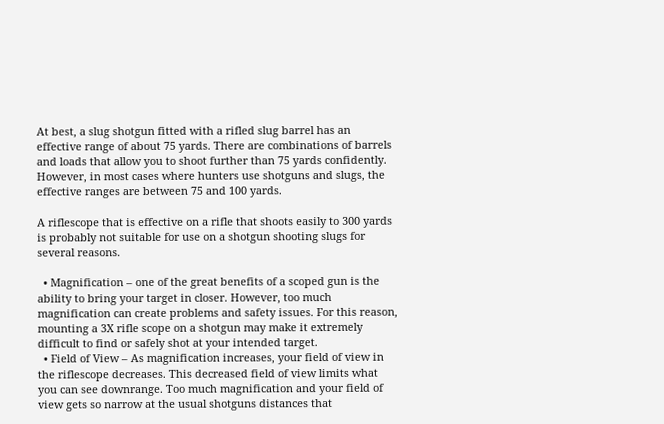At best, a slug shotgun fitted with a rifled slug barrel has an effective range of about 75 yards. There are combinations of barrels and loads that allow you to shoot further than 75 yards confidently. However, in most cases where hunters use shotguns and slugs, the effective ranges are between 75 and 100 yards.

A riflescope that is effective on a rifle that shoots easily to 300 yards is probably not suitable for use on a shotgun shooting slugs for several reasons.

  • Magnification – one of the great benefits of a scoped gun is the ability to bring your target in closer. However, too much magnification can create problems and safety issues. For this reason, mounting a 3X rifle scope on a shotgun may make it extremely difficult to find or safely shot at your intended target.
  • Field of View – As magnification increases, your field of view in the riflescope decreases. This decreased field of view limits what you can see downrange. Too much magnification and your field of view gets so narrow at the usual shotguns distances that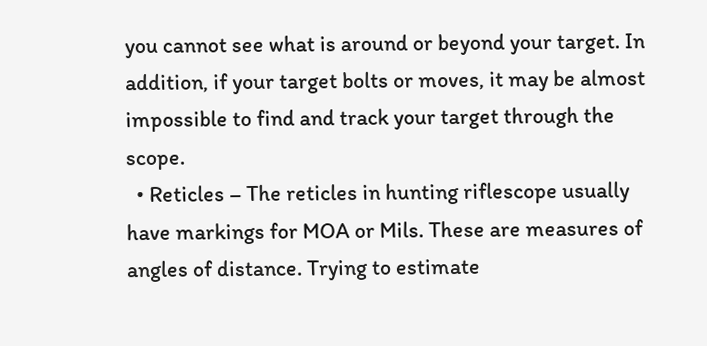you cannot see what is around or beyond your target. In addition, if your target bolts or moves, it may be almost impossible to find and track your target through the scope.
  • Reticles – The reticles in hunting riflescope usually have markings for MOA or Mils. These are measures of angles of distance. Trying to estimate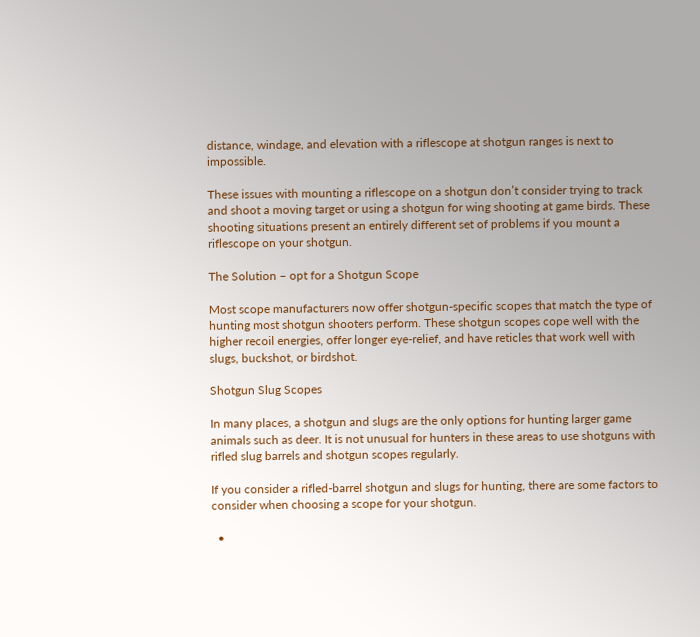distance, windage, and elevation with a riflescope at shotgun ranges is next to impossible.

These issues with mounting a riflescope on a shotgun don’t consider trying to track and shoot a moving target or using a shotgun for wing shooting at game birds. These shooting situations present an entirely different set of problems if you mount a riflescope on your shotgun.

The Solution – opt for a Shotgun Scope

Most scope manufacturers now offer shotgun-specific scopes that match the type of hunting most shotgun shooters perform. These shotgun scopes cope well with the higher recoil energies, offer longer eye-relief, and have reticles that work well with slugs, buckshot, or birdshot.

Shotgun Slug Scopes

In many places, a shotgun and slugs are the only options for hunting larger game animals such as deer. It is not unusual for hunters in these areas to use shotguns with rifled slug barrels and shotgun scopes regularly.

If you consider a rifled-barrel shotgun and slugs for hunting, there are some factors to consider when choosing a scope for your shotgun.

  •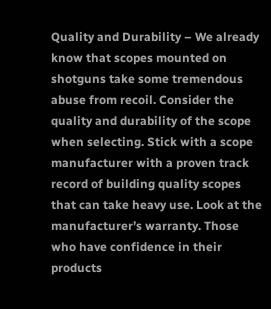Quality and Durability – We already know that scopes mounted on shotguns take some tremendous abuse from recoil. Consider the quality and durability of the scope when selecting. Stick with a scope manufacturer with a proven track record of building quality scopes that can take heavy use. Look at the manufacturer’s warranty. Those who have confidence in their products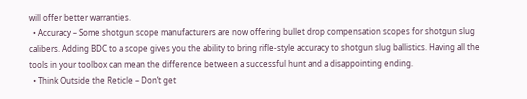will offer better warranties.
  • Accuracy – Some shotgun scope manufacturers are now offering bullet drop compensation scopes for shotgun slug calibers. Adding BDC to a scope gives you the ability to bring rifle-style accuracy to shotgun slug ballistics. Having all the tools in your toolbox can mean the difference between a successful hunt and a disappointing ending.
  • Think Outside the Reticle – Don’t get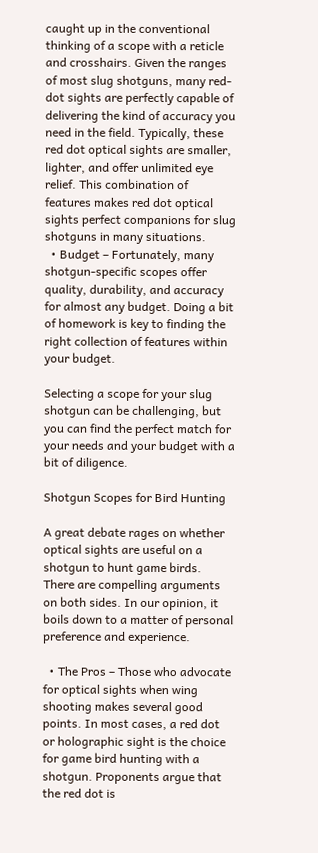caught up in the conventional thinking of a scope with a reticle and crosshairs. Given the ranges of most slug shotguns, many red-dot sights are perfectly capable of delivering the kind of accuracy you need in the field. Typically, these red dot optical sights are smaller, lighter, and offer unlimited eye relief. This combination of features makes red dot optical sights perfect companions for slug shotguns in many situations.
  • Budget – Fortunately, many shotgun-specific scopes offer quality, durability, and accuracy for almost any budget. Doing a bit of homework is key to finding the right collection of features within your budget.

Selecting a scope for your slug shotgun can be challenging, but you can find the perfect match for your needs and your budget with a bit of diligence.

Shotgun Scopes for Bird Hunting

A great debate rages on whether optical sights are useful on a shotgun to hunt game birds. There are compelling arguments on both sides. In our opinion, it boils down to a matter of personal preference and experience.

  • The Pros – Those who advocate for optical sights when wing shooting makes several good points. In most cases, a red dot or holographic sight is the choice for game bird hunting with a shotgun. Proponents argue that the red dot is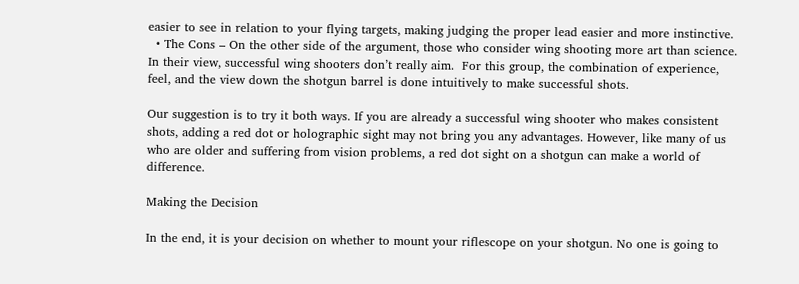easier to see in relation to your flying targets, making judging the proper lead easier and more instinctive.
  • The Cons – On the other side of the argument, those who consider wing shooting more art than science. In their view, successful wing shooters don’t really aim.  For this group, the combination of experience, feel, and the view down the shotgun barrel is done intuitively to make successful shots.

Our suggestion is to try it both ways. If you are already a successful wing shooter who makes consistent shots, adding a red dot or holographic sight may not bring you any advantages. However, like many of us who are older and suffering from vision problems, a red dot sight on a shotgun can make a world of difference.

Making the Decision

In the end, it is your decision on whether to mount your riflescope on your shotgun. No one is going to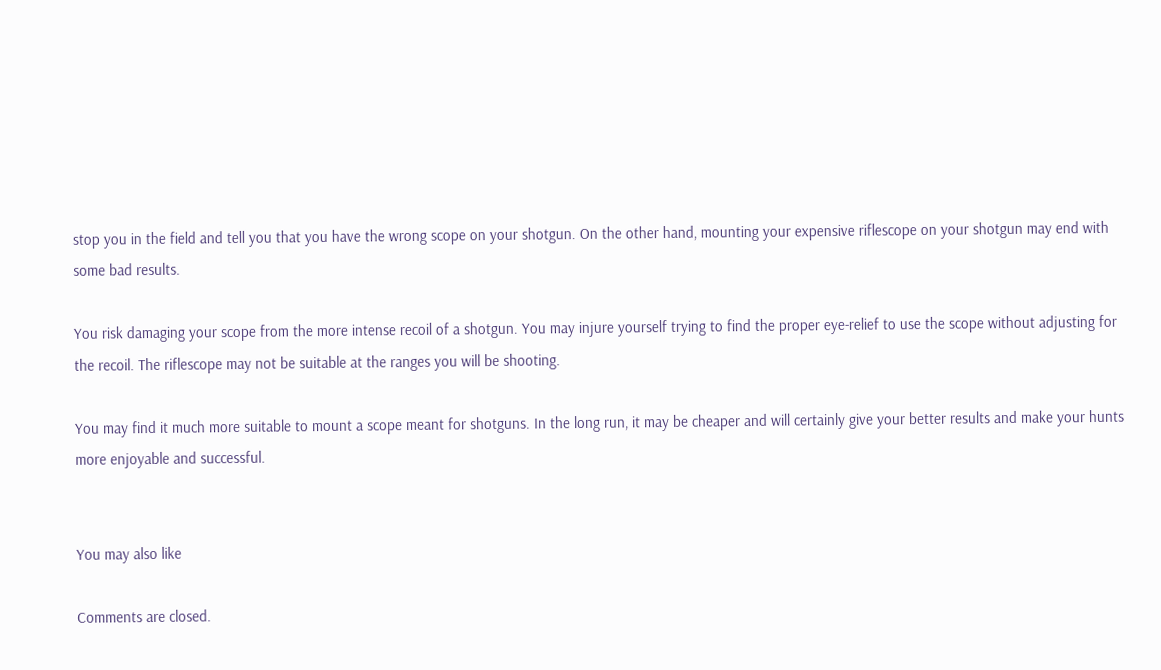stop you in the field and tell you that you have the wrong scope on your shotgun. On the other hand, mounting your expensive riflescope on your shotgun may end with some bad results.

You risk damaging your scope from the more intense recoil of a shotgun. You may injure yourself trying to find the proper eye-relief to use the scope without adjusting for the recoil. The riflescope may not be suitable at the ranges you will be shooting.

You may find it much more suitable to mount a scope meant for shotguns. In the long run, it may be cheaper and will certainly give your better results and make your hunts more enjoyable and successful.


You may also like

Comments are closed.